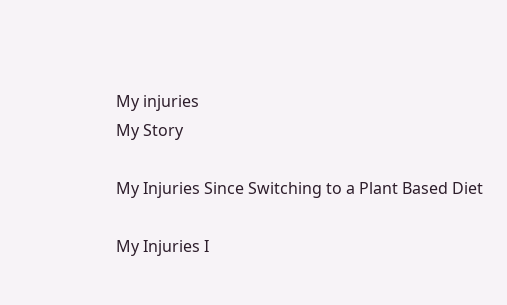My injuries
My Story

My Injuries Since Switching to a Plant Based Diet

My Injuries I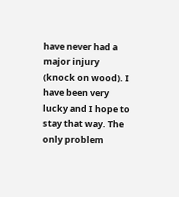have never had a major injury (knock on wood). I have been very lucky and I hope to stay that way. The only problem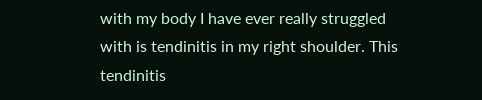with my body I have ever really struggled with is tendinitis in my right shoulder. This tendinitis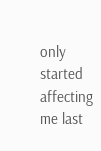only started affecting me last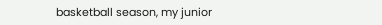basketball season, my junior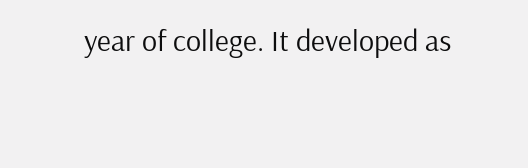year of college. It developed as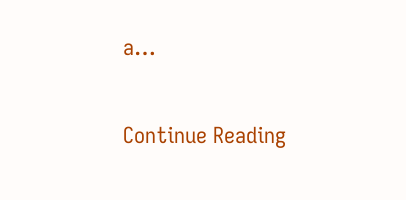a…

Continue Reading